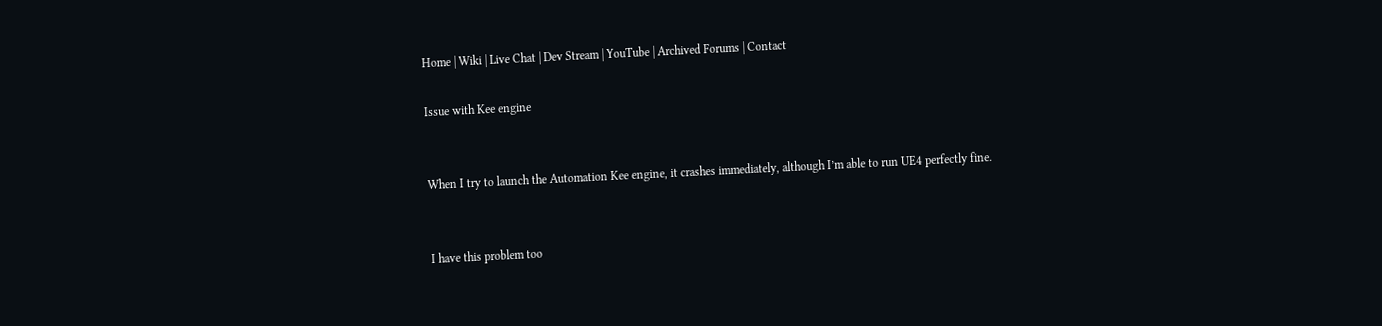Home | Wiki | Live Chat | Dev Stream | YouTube | Archived Forums | Contact

Issue with Kee engine


When I try to launch the Automation Kee engine, it crashes immediately, although I’m able to run UE4 perfectly fine.


I have this problem too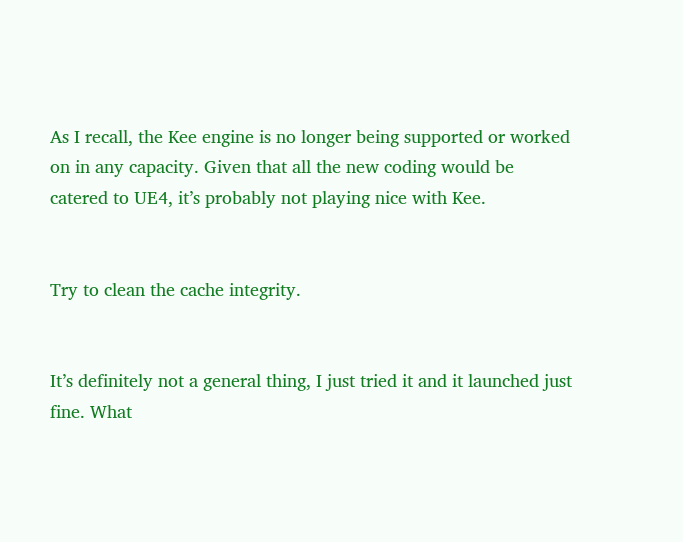As I recall, the Kee engine is no longer being supported or worked on in any capacity. Given that all the new coding would be catered to UE4, it’s probably not playing nice with Kee.


Try to clean the cache integrity.


It’s definitely not a general thing, I just tried it and it launched just fine. What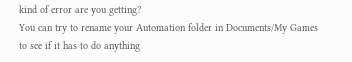kind of error are you getting?
You can try to rename your Automation folder in Documents/My Games to see if it has to do anything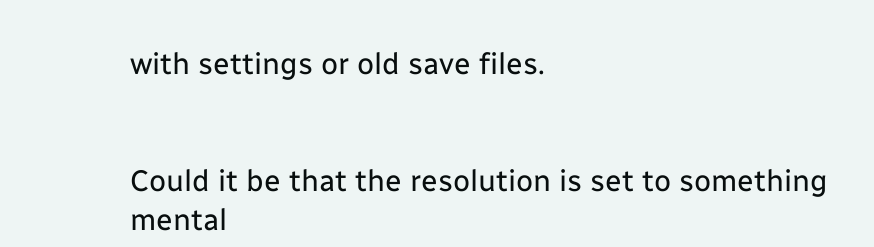with settings or old save files.


Could it be that the resolution is set to something mental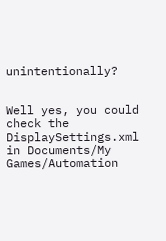unintentionally?


Well yes, you could check the DisplaySettings.xml in Documents/My Games/Automation